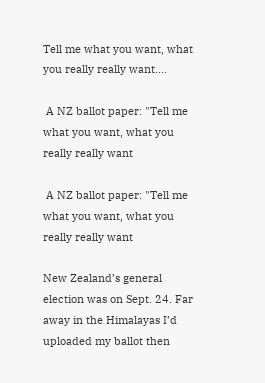Tell me what you want, what you really really want....

 A NZ ballot paper: "Tell me what you want, what you really really want

 A NZ ballot paper: "Tell me what you want, what you really really want

New Zealand’s general election was on Sept. 24. Far away in the Himalayas I’d uploaded my ballot then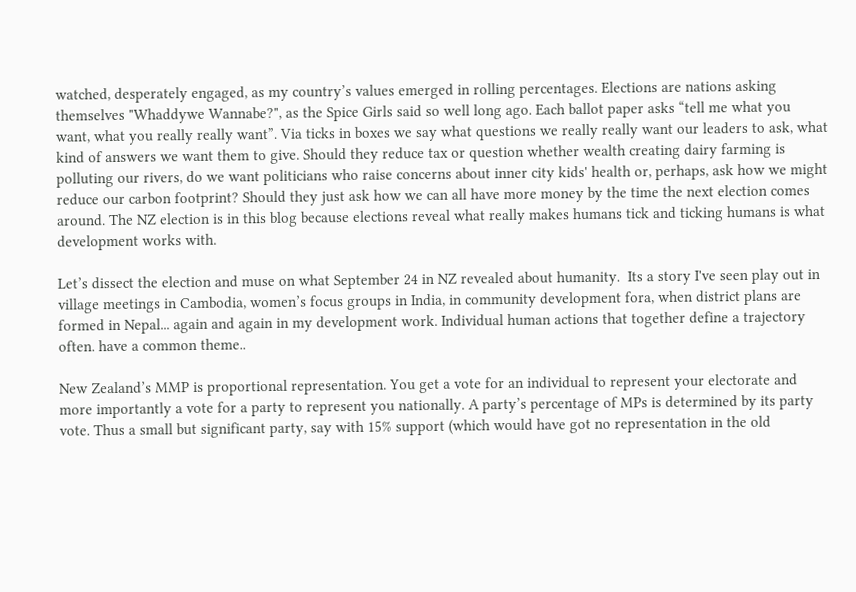watched, desperately engaged, as my country’s values emerged in rolling percentages. Elections are nations asking themselves "Whaddywe Wannabe?", as the Spice Girls said so well long ago. Each ballot paper asks “tell me what you want, what you really really want”. Via ticks in boxes we say what questions we really really want our leaders to ask, what kind of answers we want them to give. Should they reduce tax or question whether wealth creating dairy farming is polluting our rivers, do we want politicians who raise concerns about inner city kids' health or, perhaps, ask how we might reduce our carbon footprint? Should they just ask how we can all have more money by the time the next election comes around. The NZ election is in this blog because elections reveal what really makes humans tick and ticking humans is what development works with.

Let’s dissect the election and muse on what September 24 in NZ revealed about humanity.  Its a story I've seen play out in village meetings in Cambodia, women’s focus groups in India, in community development fora, when district plans are formed in Nepal... again and again in my development work. Individual human actions that together define a trajectory often. have a common theme..

New Zealand’s MMP is proportional representation. You get a vote for an individual to represent your electorate and more importantly a vote for a party to represent you nationally. A party’s percentage of MPs is determined by its party vote. Thus a small but significant party, say with 15% support (which would have got no representation in the old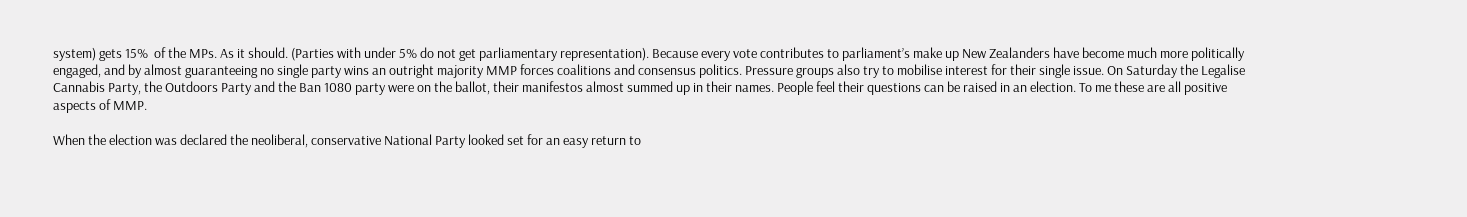system) gets 15%  of the MPs. As it should. (Parties with under 5% do not get parliamentary representation). Because every vote contributes to parliament’s make up New Zealanders have become much more politically engaged, and by almost guaranteeing no single party wins an outright majority MMP forces coalitions and consensus politics. Pressure groups also try to mobilise interest for their single issue. On Saturday the Legalise Cannabis Party, the Outdoors Party and the Ban 1080 party were on the ballot, their manifestos almost summed up in their names. People feel their questions can be raised in an election. To me these are all positive aspects of MMP.

When the election was declared the neoliberal, conservative National Party looked set for an easy return to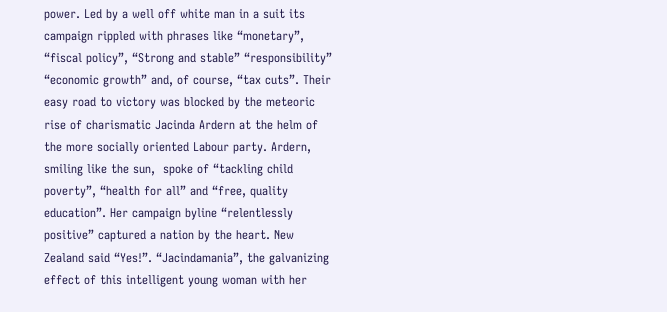power. Led by a well off white man in a suit its campaign rippled with phrases like “monetary”, “fiscal policy”, “Strong and stable” “responsibility” “economic growth” and, of course, “tax cuts”. Their easy road to victory was blocked by the meteoric rise of charismatic Jacinda Ardern at the helm of the more socially oriented Labour party. Ardern, smiling like the sun,  spoke of “tackling child poverty”, “health for all” and “free, quality education”. Her campaign byline “relentlessly positive” captured a nation by the heart. New Zealand said “Yes!”. “Jacindamania”, the galvanizing effect of this intelligent young woman with her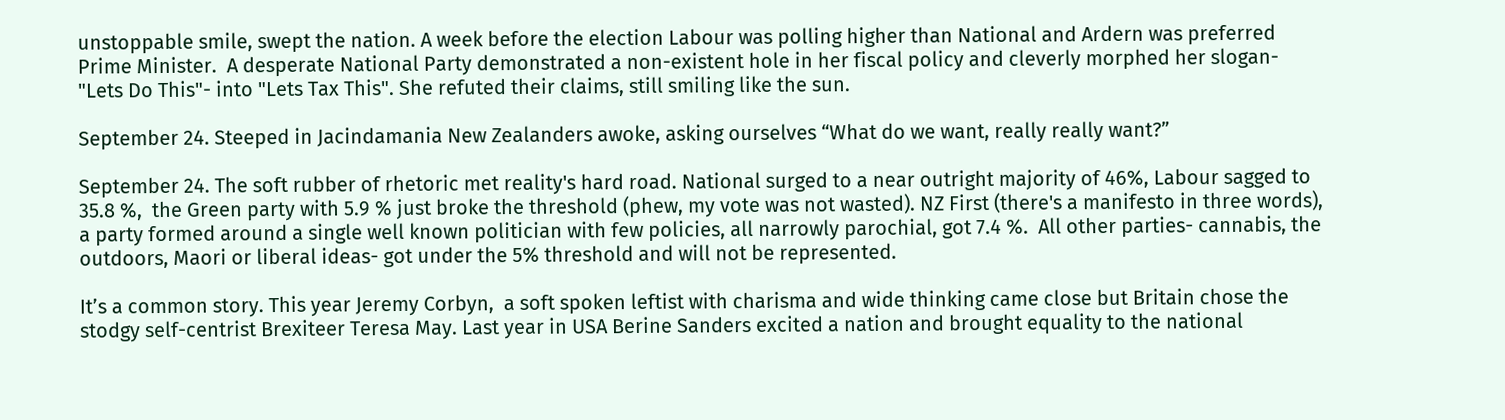unstoppable smile, swept the nation. A week before the election Labour was polling higher than National and Ardern was preferred Prime Minister.  A desperate National Party demonstrated a non-existent hole in her fiscal policy and cleverly morphed her slogan- "Lets Do This"- into "Lets Tax This". She refuted their claims, still smiling like the sun.

September 24. Steeped in Jacindamania New Zealanders awoke, asking ourselves “What do we want, really really want?”

September 24. The soft rubber of rhetoric met reality's hard road. National surged to a near outright majority of 46%, Labour sagged to 35.8 %,  the Green party with 5.9 % just broke the threshold (phew, my vote was not wasted). NZ First (there's a manifesto in three words), a party formed around a single well known politician with few policies, all narrowly parochial, got 7.4 %.  All other parties- cannabis, the outdoors, Maori or liberal ideas- got under the 5% threshold and will not be represented.

It’s a common story. This year Jeremy Corbyn,  a soft spoken leftist with charisma and wide thinking came close but Britain chose the stodgy self-centrist Brexiteer Teresa May. Last year in USA Berine Sanders excited a nation and brought equality to the national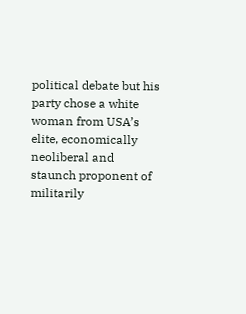political debate but his party chose a white woman from USA’s elite, economically neoliberal and staunch proponent of militarily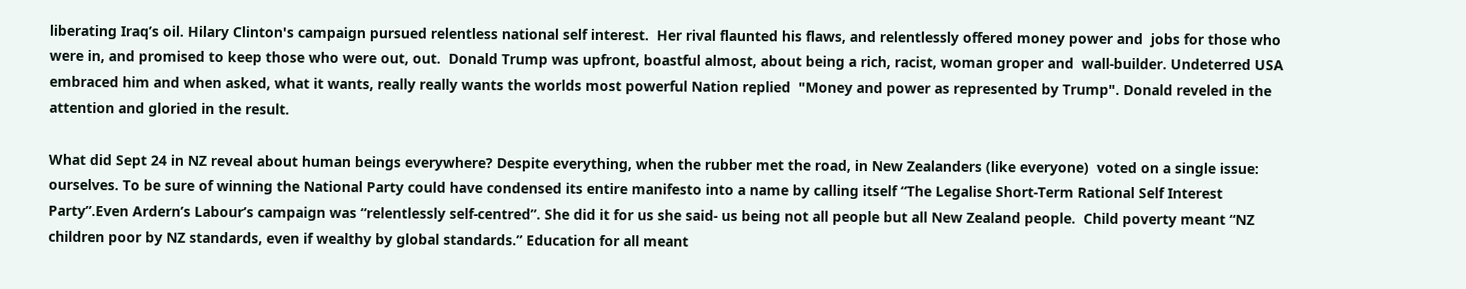liberating Iraq’s oil. Hilary Clinton's campaign pursued relentless national self interest.  Her rival flaunted his flaws, and relentlessly offered money power and  jobs for those who were in, and promised to keep those who were out, out.  Donald Trump was upfront, boastful almost, about being a rich, racist, woman groper and  wall-builder. Undeterred USA embraced him and when asked, what it wants, really really wants the worlds most powerful Nation replied  "Money and power as represented by Trump". Donald reveled in the attention and gloried in the result.

What did Sept 24 in NZ reveal about human beings everywhere? Despite everything, when the rubber met the road, in New Zealanders (like everyone)  voted on a single issue: ourselves. To be sure of winning the National Party could have condensed its entire manifesto into a name by calling itself “The Legalise Short-Term Rational Self Interest Party”.Even Ardern’s Labour’s campaign was “relentlessly self-centred”. She did it for us she said- us being not all people but all New Zealand people.  Child poverty meant “NZ children poor by NZ standards, even if wealthy by global standards.” Education for all meant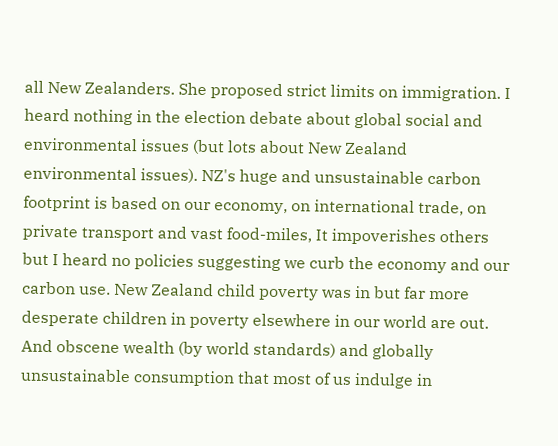all New Zealanders. She proposed strict limits on immigration. I heard nothing in the election debate about global social and environmental issues (but lots about New Zealand environmental issues). NZ's huge and unsustainable carbon footprint is based on our economy, on international trade, on private transport and vast food-miles, It impoverishes others  but I heard no policies suggesting we curb the economy and our carbon use. New Zealand child poverty was in but far more desperate children in poverty elsewhere in our world are out. And obscene wealth (by world standards) and globally unsustainable consumption that most of us indulge in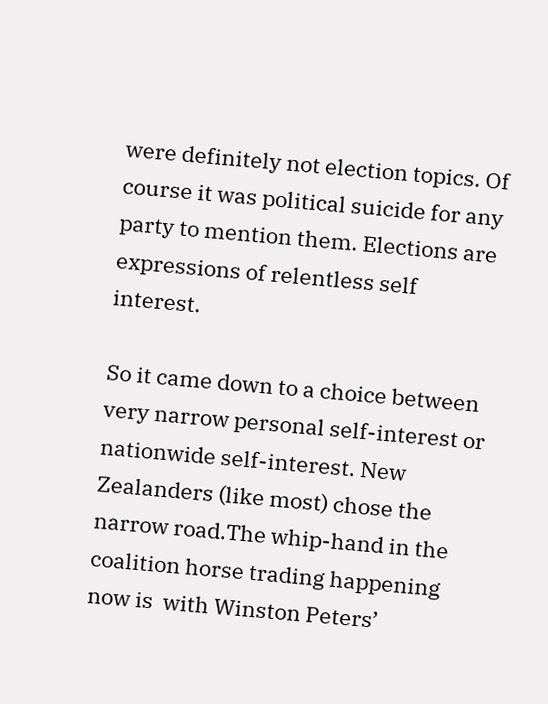were definitely not election topics. Of course it was political suicide for any party to mention them. Elections are expressions of relentless self interest.

So it came down to a choice between very narrow personal self-interest or nationwide self-interest. New Zealanders (like most) chose the narrow road.The whip-hand in the coalition horse trading happening now is  with Winston Peters’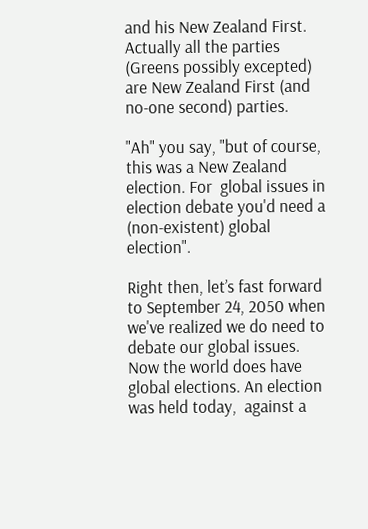and his New Zealand First. Actually all the parties (Greens possibly excepted) are New Zealand First (and no-one second) parties.

"Ah" you say, "but of course, this was a New Zealand election. For  global issues in election debate you'd need a (non-existent) global election".

Right then, let’s fast forward to September 24, 2050 when we've realized we do need to debate our global issues. Now the world does have global elections. An election was held today,  against a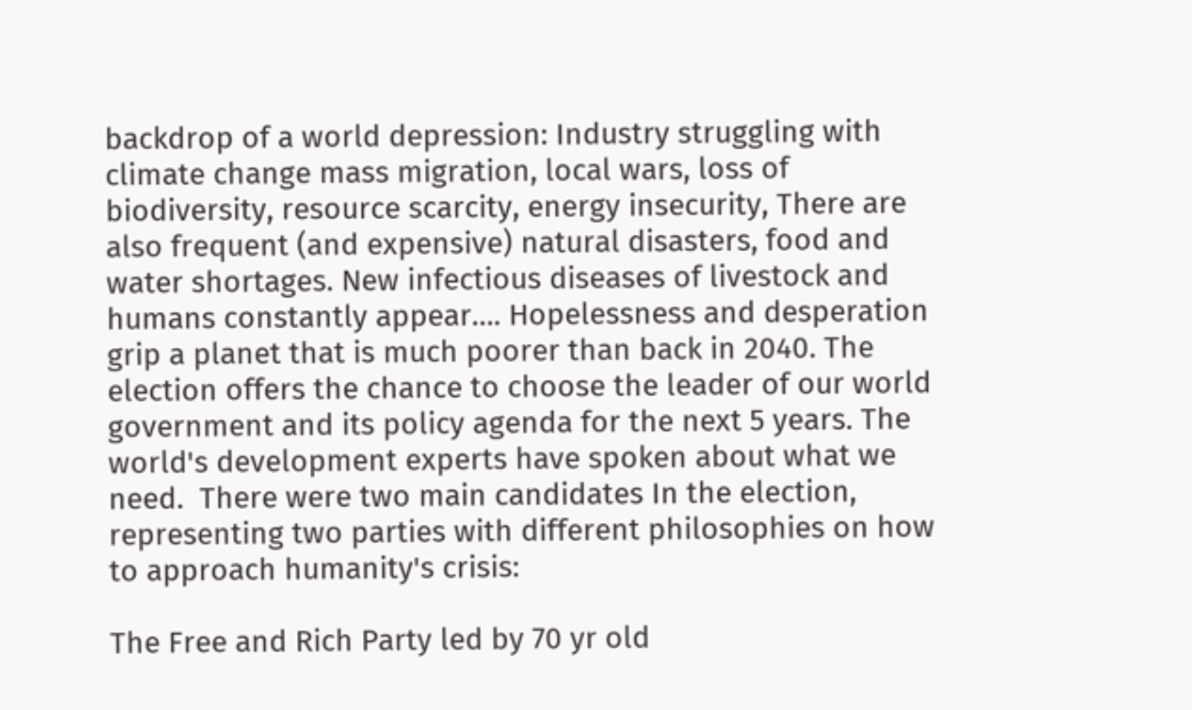backdrop of a world depression: Industry struggling with climate change mass migration, local wars, loss of biodiversity, resource scarcity, energy insecurity, There are also frequent (and expensive) natural disasters, food and water shortages. New infectious diseases of livestock and humans constantly appear…. Hopelessness and desperation grip a planet that is much poorer than back in 2040. The election offers the chance to choose the leader of our world government and its policy agenda for the next 5 years. The world's development experts have spoken about what we need.  There were two main candidates In the election, representing two parties with different philosophies on how to approach humanity's crisis:

The Free and Rich Party led by 70 yr old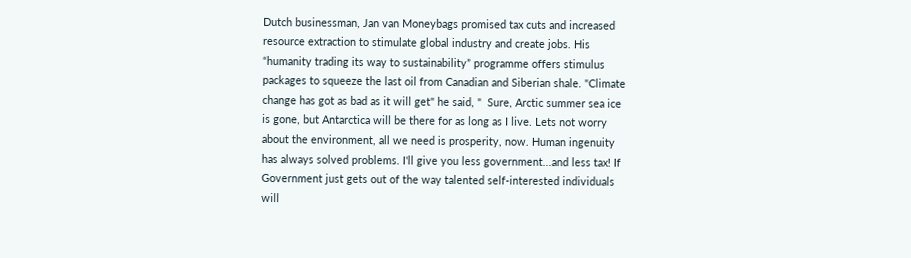Dutch businessman, Jan van Moneybags promised tax cuts and increased resource extraction to stimulate global industry and create jobs. His “humanity trading its way to sustainability” programme offers stimulus packages to squeeze the last oil from Canadian and Siberian shale. "Climate change has got as bad as it will get" he said, "  Sure, Arctic summer sea ice is gone, but Antarctica will be there for as long as I live. Lets not worry about the environment, all we need is prosperity, now. Human ingenuity has always solved problems. I'll give you less government...and less tax! If Government just gets out of the way talented self-interested individuals will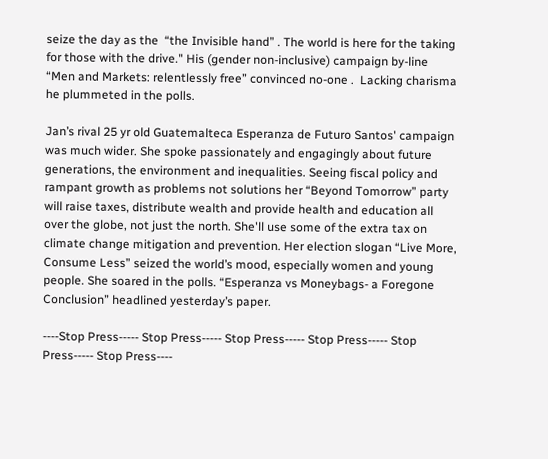seize the day as the  “the Invisible hand” . The world is here for the taking for those with the drive." His (gender non-inclusive) campaign by-line “Men and Markets: relentlessly free” convinced no-one .  Lacking charisma he plummeted in the polls.

Jan’s rival 25 yr old Guatemalteca Esperanza de Futuro Santos' campaign was much wider. She spoke passionately and engagingly about future generations, the environment and inequalities. Seeing fiscal policy and rampant growth as problems not solutions her “Beyond Tomorrow” party will raise taxes, distribute wealth and provide health and education all over the globe, not just the north. She'll use some of the extra tax on climate change mitigation and prevention. Her election slogan “Live More, Consume Less” seized the world’s mood, especially women and young people. She soared in the polls. “Esperanza vs Moneybags- a Foregone Conclusion” headlined yesterday’s paper.

----Stop Press----- Stop Press----- Stop Press----- Stop Press----- Stop Press----- Stop Press----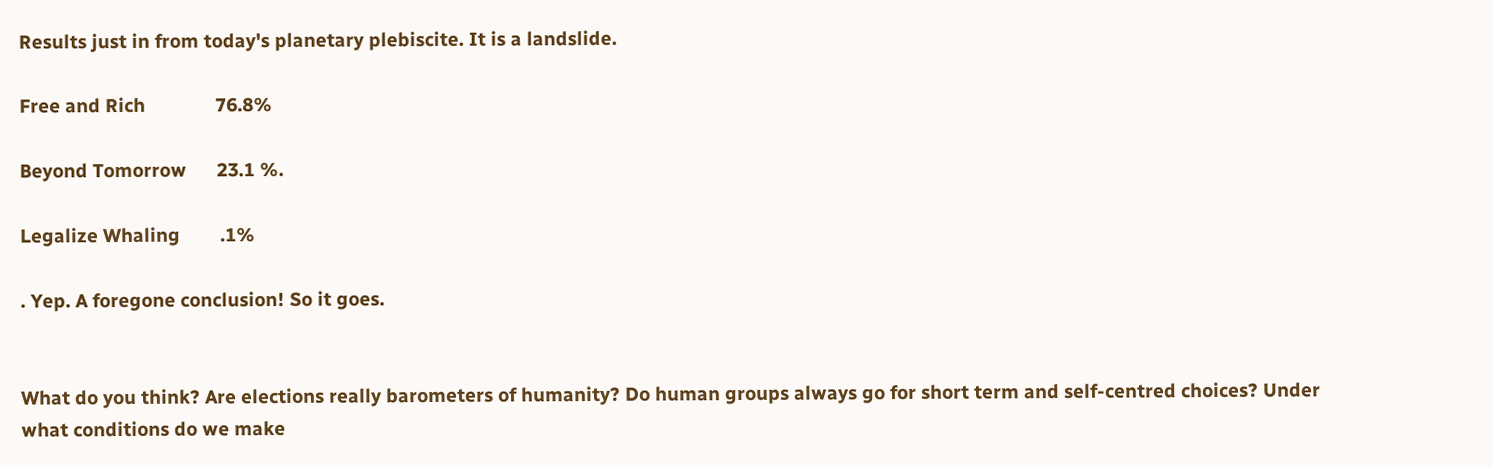Results just in from today's planetary plebiscite. It is a landslide.

Free and Rich              76.8%

Beyond Tomorrow      23.1 %.

Legalize Whaling        .1%

. Yep. A foregone conclusion! So it goes.


What do you think? Are elections really barometers of humanity? Do human groups always go for short term and self-centred choices? Under what conditions do we make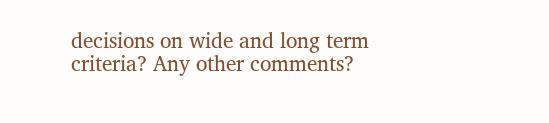decisions on wide and long term criteria? Any other comments?